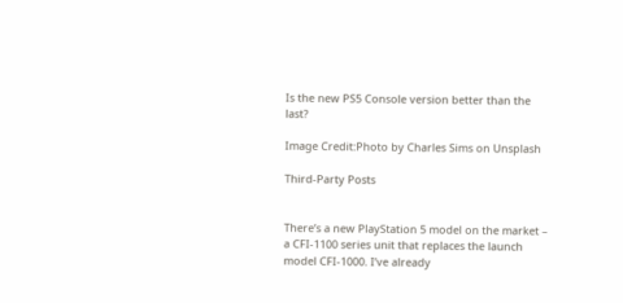Is the new PS5 Console version better than the last?

Image Credit:Photo by Charles Sims on Unsplash

Third-Party Posts


There’s a new PlayStation 5 model on the market – a CFI-1100 series unit that replaces the launch model CFI-1000. I’ve already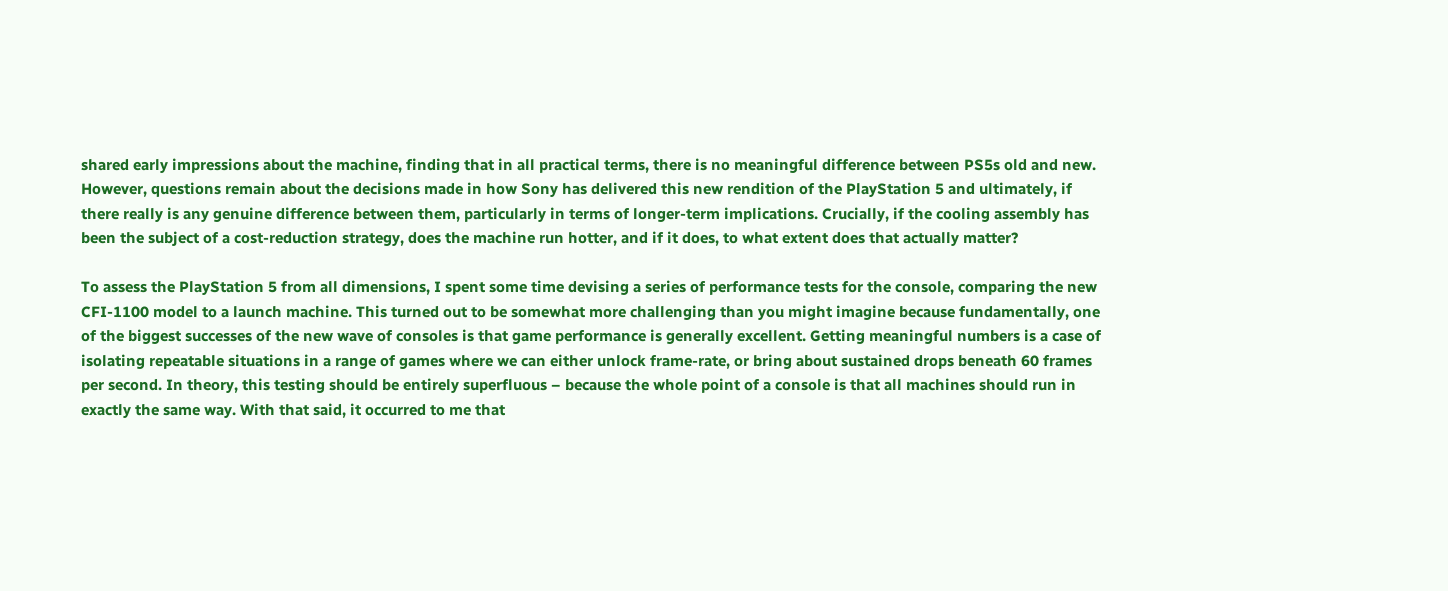shared early impressions about the machine, finding that in all practical terms, there is no meaningful difference between PS5s old and new. However, questions remain about the decisions made in how Sony has delivered this new rendition of the PlayStation 5 and ultimately, if there really is any genuine difference between them, particularly in terms of longer-term implications. Crucially, if the cooling assembly has been the subject of a cost-reduction strategy, does the machine run hotter, and if it does, to what extent does that actually matter?

To assess the PlayStation 5 from all dimensions, I spent some time devising a series of performance tests for the console, comparing the new CFI-1100 model to a launch machine. This turned out to be somewhat more challenging than you might imagine because fundamentally, one of the biggest successes of the new wave of consoles is that game performance is generally excellent. Getting meaningful numbers is a case of isolating repeatable situations in a range of games where we can either unlock frame-rate, or bring about sustained drops beneath 60 frames per second. In theory, this testing should be entirely superfluous – because the whole point of a console is that all machines should run in exactly the same way. With that said, it occurred to me that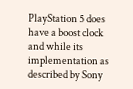PlayStation 5 does have a boost clock and while its implementation as described by Sony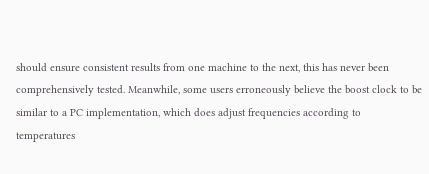should ensure consistent results from one machine to the next, this has never been comprehensively tested. Meanwhile, some users erroneously believe the boost clock to be similar to a PC implementation, which does adjust frequencies according to temperatures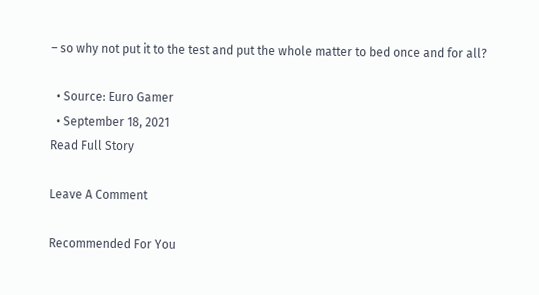– so why not put it to the test and put the whole matter to bed once and for all?

  • Source: Euro Gamer
  • September 18, 2021
Read Full Story

Leave A Comment

Recommended For You